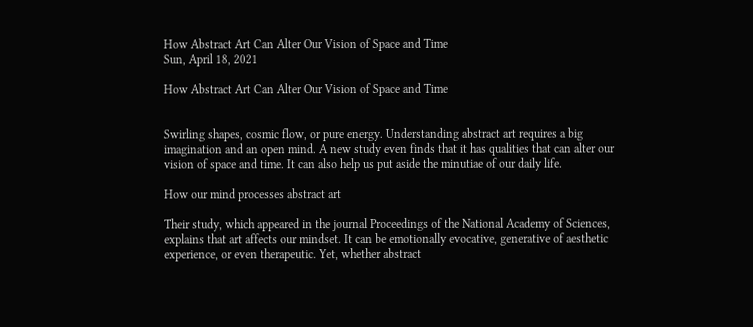How Abstract Art Can Alter Our Vision of Space and Time
Sun, April 18, 2021

How Abstract Art Can Alter Our Vision of Space and Time


Swirling shapes, cosmic flow, or pure energy. Understanding abstract art requires a big imagination and an open mind. A new study even finds that it has qualities that can alter our vision of space and time. It can also help us put aside the minutiae of our daily life.

How our mind processes abstract art

Their study, which appeared in the journal Proceedings of the National Academy of Sciences, explains that art affects our mindset. It can be emotionally evocative, generative of aesthetic experience, or even therapeutic. Yet, whether abstract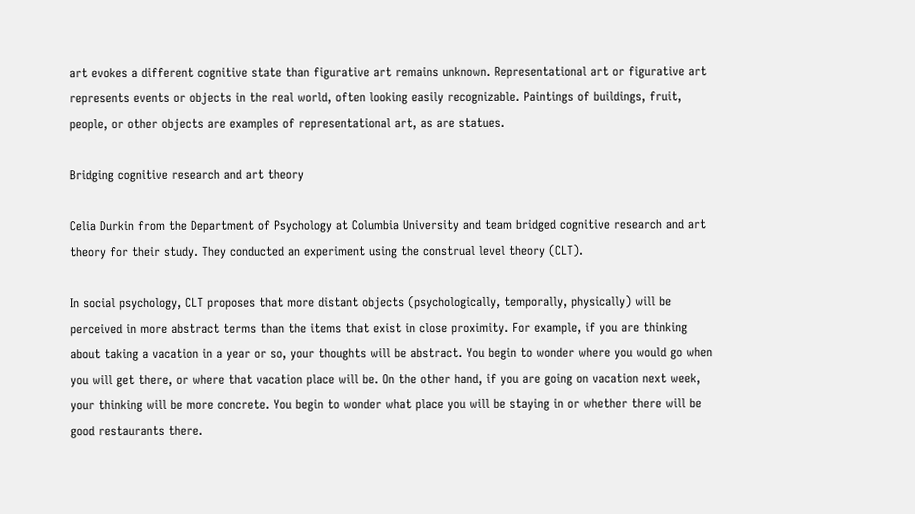art evokes a different cognitive state than figurative art remains unknown. Representational art or figurative art represents events or objects in the real world, often looking easily recognizable. Paintings of buildings, fruit, people, or other objects are examples of representational art, as are statues.

Bridging cognitive research and art theory

Celia Durkin from the Department of Psychology at Columbia University and team bridged cognitive research and art theory for their study. They conducted an experiment using the construal level theory (CLT).

In social psychology, CLT proposes that more distant objects (psychologically, temporally, physically) will be perceived in more abstract terms than the items that exist in close proximity. For example, if you are thinking about taking a vacation in a year or so, your thoughts will be abstract. You begin to wonder where you would go when you will get there, or where that vacation place will be. On the other hand, if you are going on vacation next week, your thinking will be more concrete. You begin to wonder what place you will be staying in or whether there will be good restaurants there.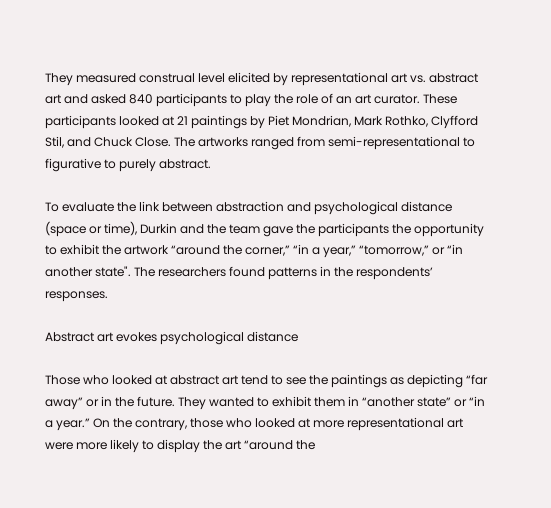They measured construal level elicited by representational art vs. abstract art and asked 840 participants to play the role of an art curator. These participants looked at 21 paintings by Piet Mondrian, Mark Rothko, Clyfford Stil, and Chuck Close. The artworks ranged from semi-representational to figurative to purely abstract.

To evaluate the link between abstraction and psychological distance (space or time), Durkin and the team gave the participants the opportunity to exhibit the artwork “around the corner,” “in a year,” “tomorrow,” or “in another state". The researchers found patterns in the respondents’ responses.

Abstract art evokes psychological distance

Those who looked at abstract art tend to see the paintings as depicting “far away” or in the future. They wanted to exhibit them in “another state” or “in a year.” On the contrary, those who looked at more representational art were more likely to display the art “around the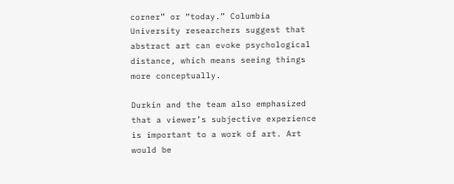corner” or “today.” Columbia University researchers suggest that abstract art can evoke psychological distance, which means seeing things more conceptually.

Durkin and the team also emphasized that a viewer’s subjective experience is important to a work of art. Art would be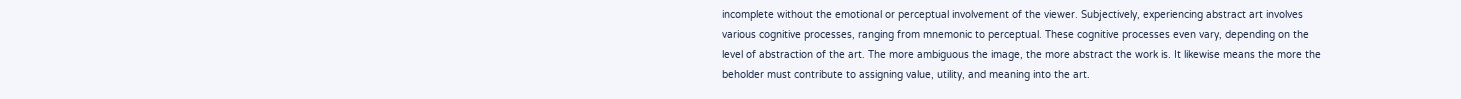incomplete without the emotional or perceptual involvement of the viewer. Subjectively, experiencing abstract art involves various cognitive processes, ranging from mnemonic to perceptual. These cognitive processes even vary, depending on the level of abstraction of the art. The more ambiguous the image, the more abstract the work is. It likewise means the more the beholder must contribute to assigning value, utility, and meaning into the art.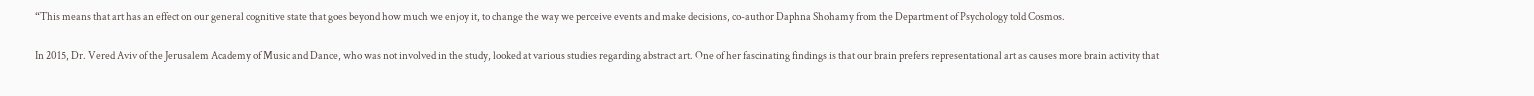“This means that art has an effect on our general cognitive state that goes beyond how much we enjoy it, to change the way we perceive events and make decisions, co-author Daphna Shohamy from the Department of Psychology told Cosmos.

In 2015, Dr. Vered Aviv of the Jerusalem Academy of Music and Dance, who was not involved in the study, looked at various studies regarding abstract art. One of her fascinating findings is that our brain prefers representational art as causes more brain activity that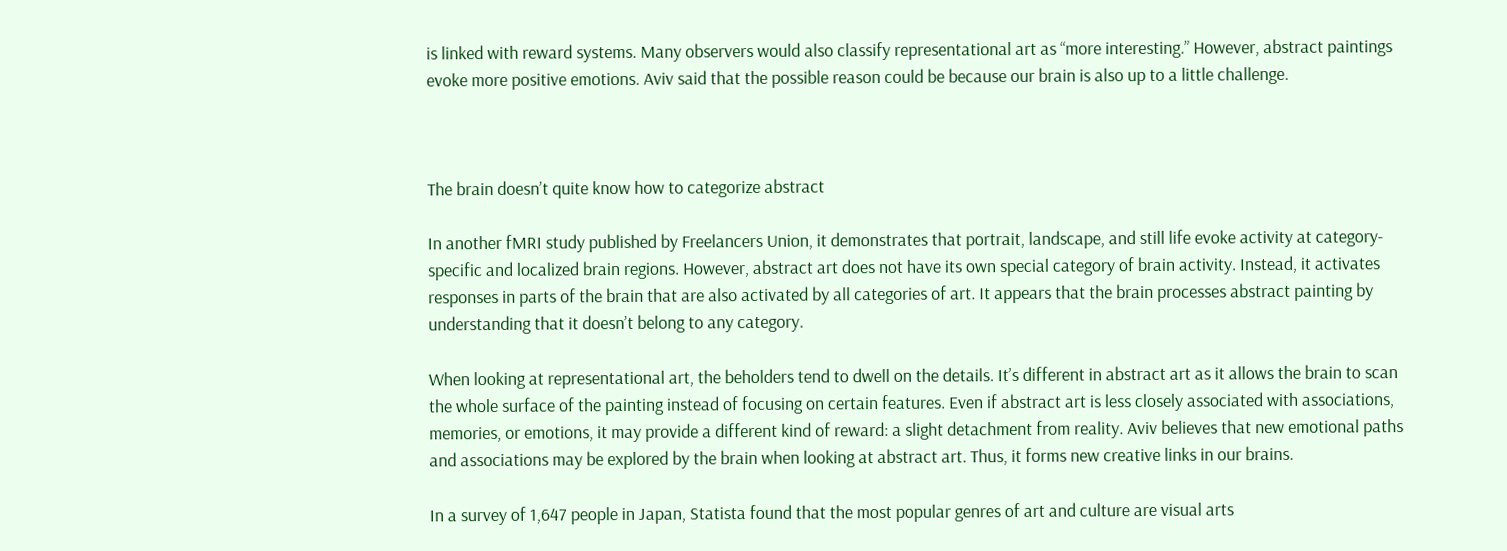is linked with reward systems. Many observers would also classify representational art as “more interesting.” However, abstract paintings evoke more positive emotions. Aviv said that the possible reason could be because our brain is also up to a little challenge.



The brain doesn’t quite know how to categorize abstract

In another fMRI study published by Freelancers Union, it demonstrates that portrait, landscape, and still life evoke activity at category-specific and localized brain regions. However, abstract art does not have its own special category of brain activity. Instead, it activates responses in parts of the brain that are also activated by all categories of art. It appears that the brain processes abstract painting by understanding that it doesn’t belong to any category.

When looking at representational art, the beholders tend to dwell on the details. It’s different in abstract art as it allows the brain to scan the whole surface of the painting instead of focusing on certain features. Even if abstract art is less closely associated with associations, memories, or emotions, it may provide a different kind of reward: a slight detachment from reality. Aviv believes that new emotional paths and associations may be explored by the brain when looking at abstract art. Thus, it forms new creative links in our brains.

In a survey of 1,647 people in Japan, Statista found that the most popular genres of art and culture are visual arts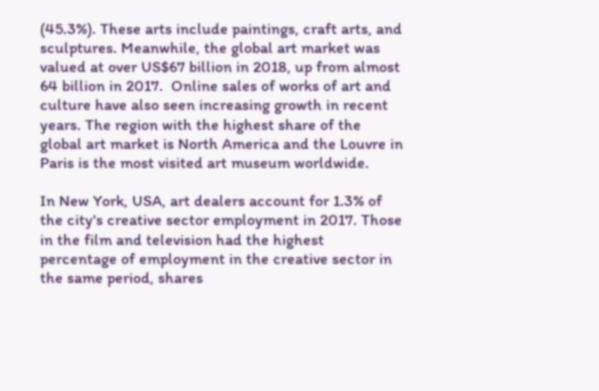(45.3%). These arts include paintings, craft arts, and sculptures. Meanwhile, the global art market was valued at over US$67 billion in 2018, up from almost 64 billion in 2017.  Online sales of works of art and culture have also seen increasing growth in recent years. The region with the highest share of the global art market is North America and the Louvre in Paris is the most visited art museum worldwide.

In New York, USA, art dealers account for 1.3% of the city's creative sector employment in 2017. Those in the film and television had the highest percentage of employment in the creative sector in the same period, shares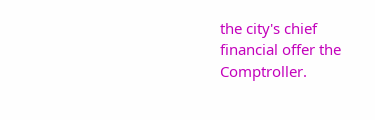the city's chief financial offer the Comptroller.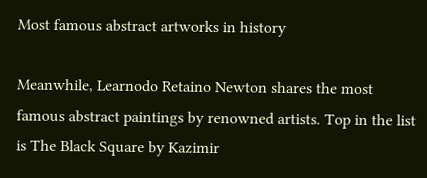Most famous abstract artworks in history

Meanwhile, Learnodo Retaino Newton shares the most famous abstract paintings by renowned artists. Top in the list is The Black Square by Kazimir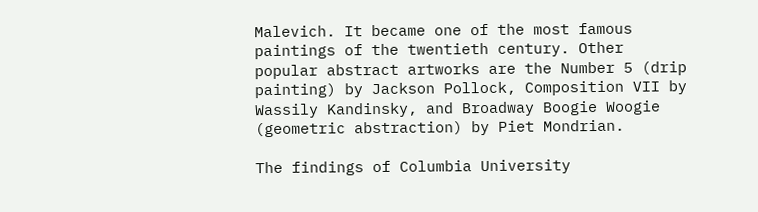Malevich. It became one of the most famous paintings of the twentieth century. Other popular abstract artworks are the Number 5 (drip painting) by Jackson Pollock, Composition VII by Wassily Kandinsky, and Broadway Boogie Woogie (geometric abstraction) by Piet Mondrian.

The findings of Columbia University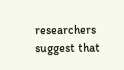researchers suggest that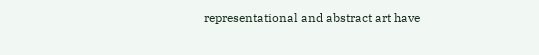representational and abstract art have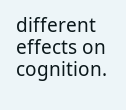different effects on cognition.